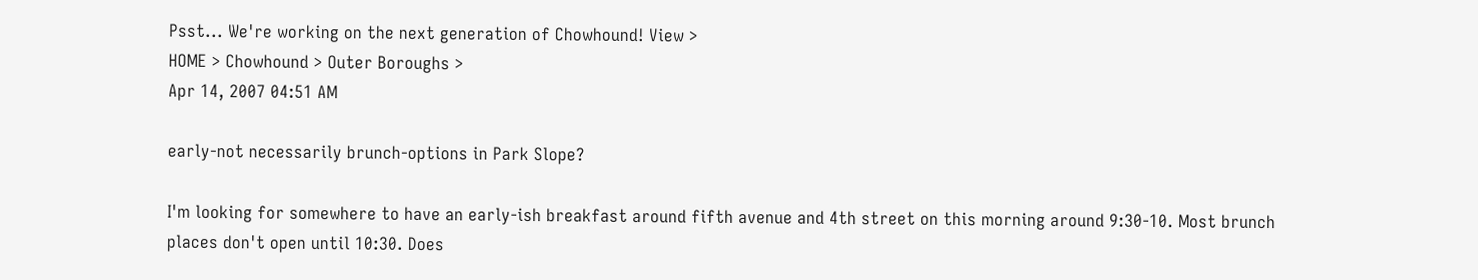Psst... We're working on the next generation of Chowhound! View >
HOME > Chowhound > Outer Boroughs >
Apr 14, 2007 04:51 AM

early-not necessarily brunch-options in Park Slope?

I'm looking for somewhere to have an early-ish breakfast around fifth avenue and 4th street on this morning around 9:30-10. Most brunch places don't open until 10:30. Does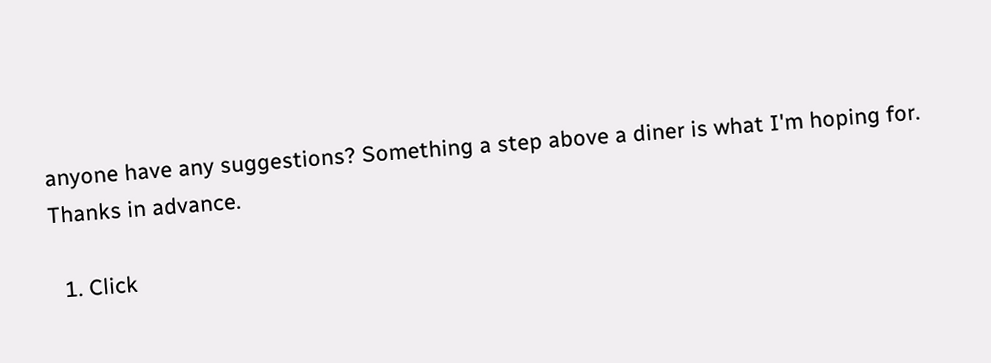anyone have any suggestions? Something a step above a diner is what I'm hoping for. Thanks in advance.

  1. Click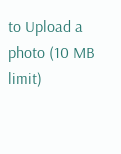to Upload a photo (10 MB limit)